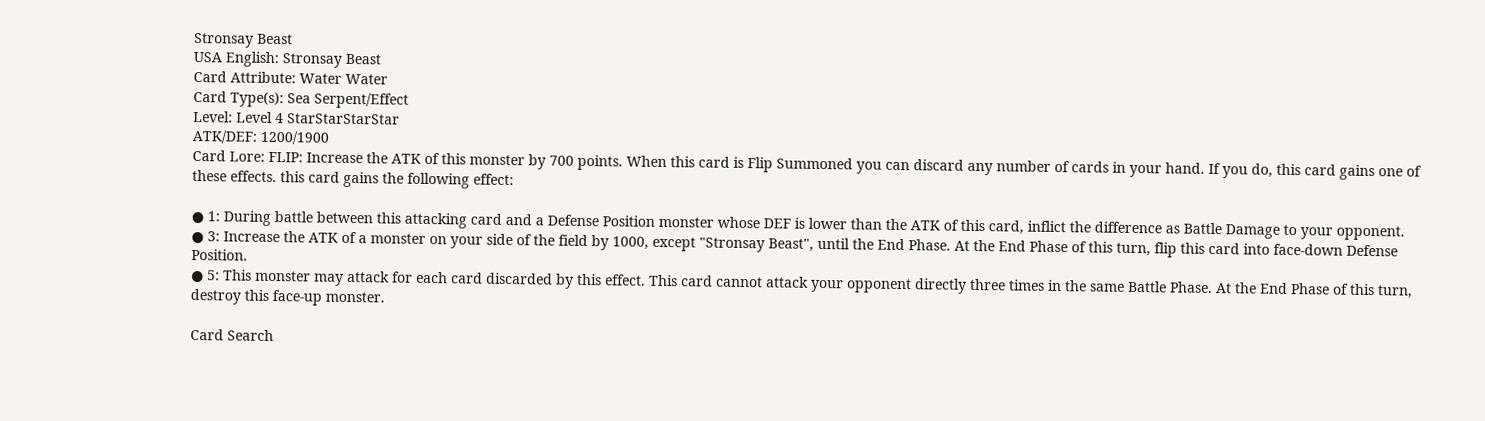Stronsay Beast
USA English: Stronsay Beast
Card Attribute: Water Water
Card Type(s): Sea Serpent/Effect
Level: Level 4 StarStarStarStar
ATK/DEF: 1200/1900
Card Lore: FLIP: Increase the ATK of this monster by 700 points. When this card is Flip Summoned you can discard any number of cards in your hand. If you do, this card gains one of these effects. this card gains the following effect:

● 1: During battle between this attacking card and a Defense Position monster whose DEF is lower than the ATK of this card, inflict the difference as Battle Damage to your opponent.
● 3: Increase the ATK of a monster on your side of the field by 1000, except "Stronsay Beast", until the End Phase. At the End Phase of this turn, flip this card into face-down Defense Position.
● 5: This monster may attack for each card discarded by this effect. This card cannot attack your opponent directly three times in the same Battle Phase. At the End Phase of this turn, destroy this face-up monster.

Card Search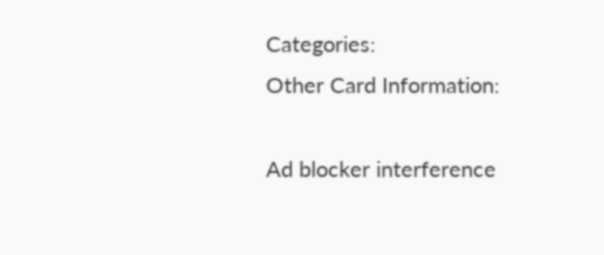Categories:
Other Card Information:

Ad blocker interference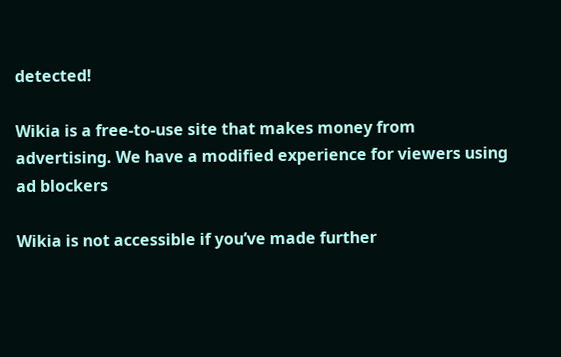detected!

Wikia is a free-to-use site that makes money from advertising. We have a modified experience for viewers using ad blockers

Wikia is not accessible if you’ve made further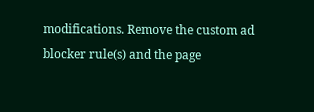modifications. Remove the custom ad blocker rule(s) and the page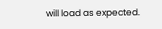will load as expected.